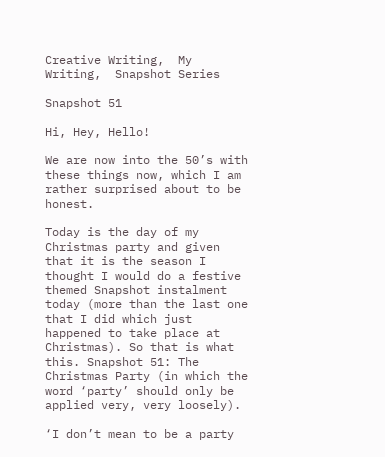Creative Writing,  My Writing,  Snapshot Series

Snapshot 51

Hi, Hey, Hello!

We are now into the 50’s with these things now, which I am rather surprised about to be honest.

Today is the day of my Christmas party and given that it is the season I thought I would do a festive themed Snapshot instalment today (more than the last one that I did which just happened to take place at Christmas). So that is what this. Snapshot 51: The Christmas Party (in which the word ‘party’ should only be applied very, very loosely).

‘I don’t mean to be a party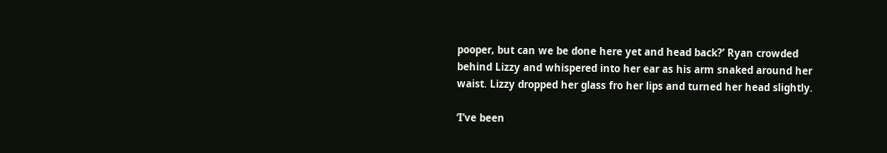pooper, but can we be done here yet and head back?’ Ryan crowded behind Lizzy and whispered into her ear as his arm snaked around her waist. Lizzy dropped her glass fro her lips and turned her head slightly.

‘I’ve been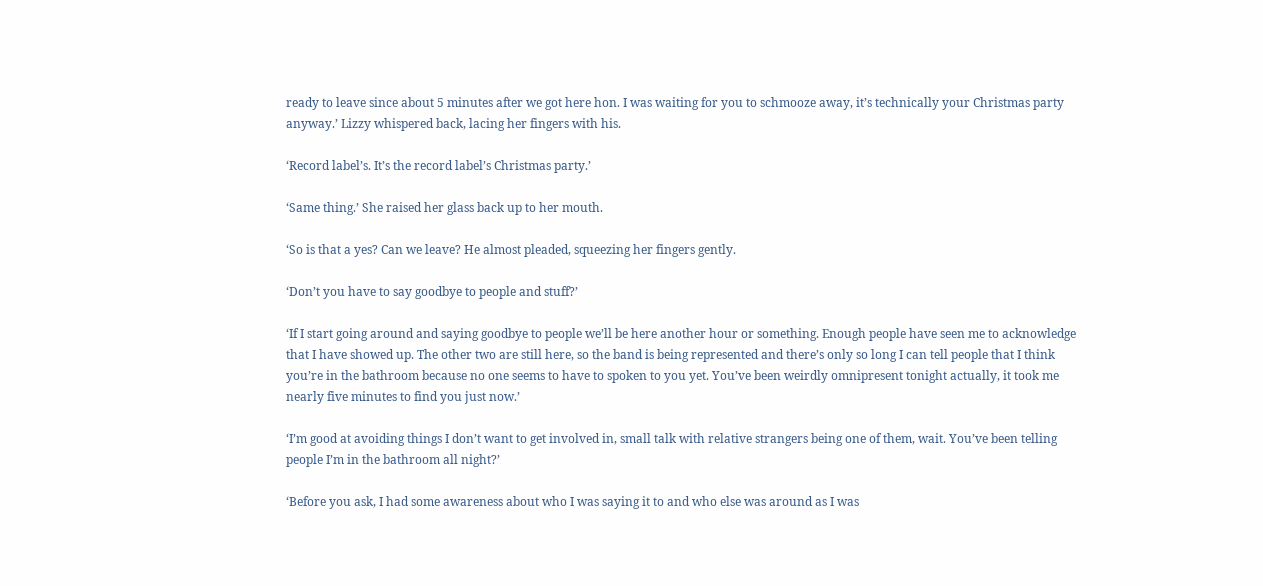ready to leave since about 5 minutes after we got here hon. I was waiting for you to schmooze away, it’s technically your Christmas party anyway.’ Lizzy whispered back, lacing her fingers with his.

‘Record label’s. It’s the record label’s Christmas party.’

‘Same thing.’ She raised her glass back up to her mouth.

‘So is that a yes? Can we leave? He almost pleaded, squeezing her fingers gently.

‘Don’t you have to say goodbye to people and stuff?’

‘If I start going around and saying goodbye to people we’ll be here another hour or something. Enough people have seen me to acknowledge that I have showed up. The other two are still here, so the band is being represented and there’s only so long I can tell people that I think you’re in the bathroom because no one seems to have to spoken to you yet. You’ve been weirdly omnipresent tonight actually, it took me nearly five minutes to find you just now.’

‘I’m good at avoiding things I don’t want to get involved in, small talk with relative strangers being one of them, wait. You’ve been telling people I’m in the bathroom all night?’

‘Before you ask, I had some awareness about who I was saying it to and who else was around as I was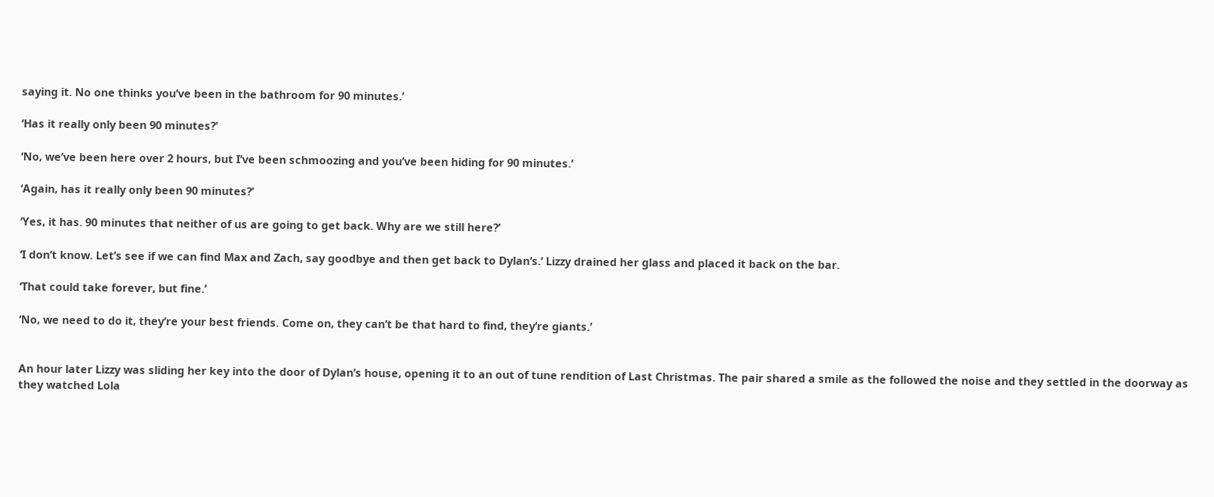saying it. No one thinks you’ve been in the bathroom for 90 minutes.’

‘Has it really only been 90 minutes?’

‘No, we’ve been here over 2 hours, but I’ve been schmoozing and you’ve been hiding for 90 minutes.’

‘Again, has it really only been 90 minutes?’

‘Yes, it has. 90 minutes that neither of us are going to get back. Why are we still here?’

‘I don’t know. Let’s see if we can find Max and Zach, say goodbye and then get back to Dylan’s.’ Lizzy drained her glass and placed it back on the bar.

‘That could take forever, but fine.’

‘No, we need to do it, they’re your best friends. Come on, they can’t be that hard to find, they’re giants.’


An hour later Lizzy was sliding her key into the door of Dylan’s house, opening it to an out of tune rendition of Last Christmas. The pair shared a smile as the followed the noise and they settled in the doorway as they watched Lola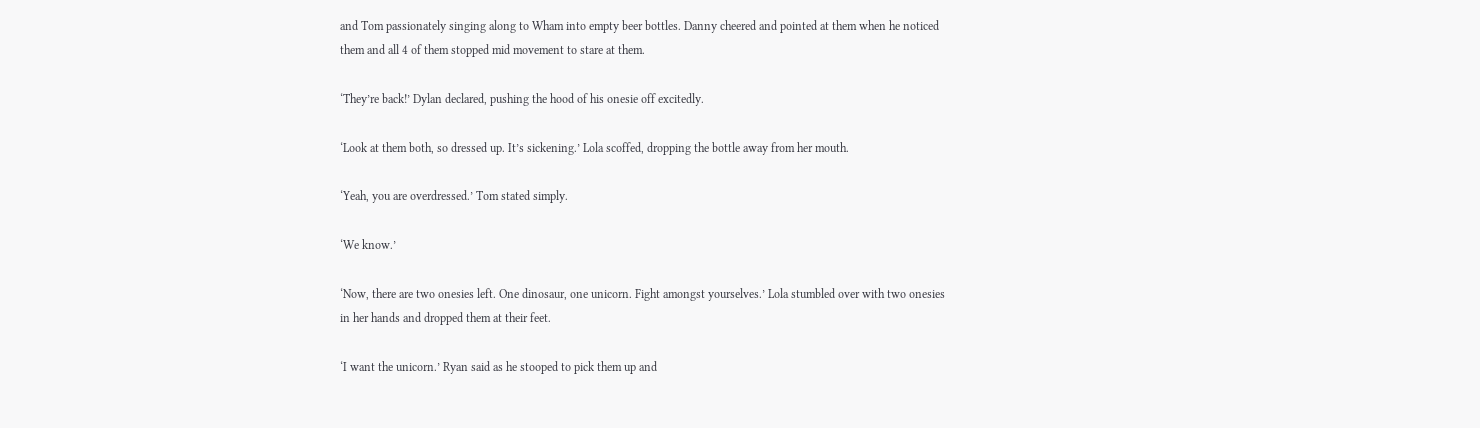and Tom passionately singing along to Wham into empty beer bottles. Danny cheered and pointed at them when he noticed them and all 4 of them stopped mid movement to stare at them.

‘They’re back!’ Dylan declared, pushing the hood of his onesie off excitedly.

‘Look at them both, so dressed up. It’s sickening.’ Lola scoffed, dropping the bottle away from her mouth.

‘Yeah, you are overdressed.’ Tom stated simply.

‘We know.’

‘Now, there are two onesies left. One dinosaur, one unicorn. Fight amongst yourselves.’ Lola stumbled over with two onesies in her hands and dropped them at their feet.

‘I want the unicorn.’ Ryan said as he stooped to pick them up and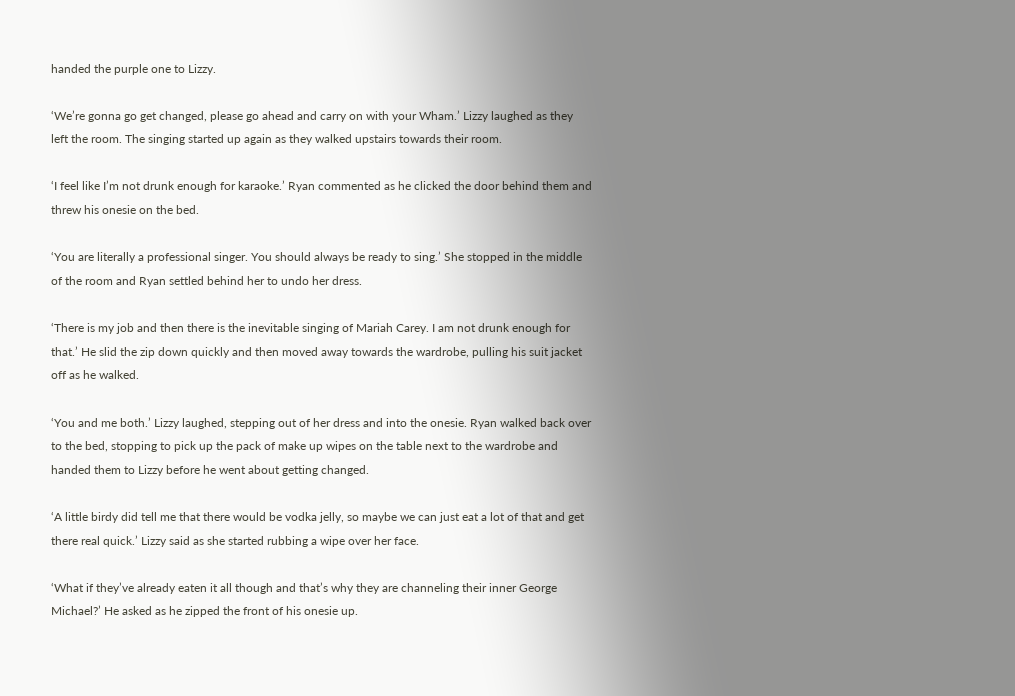handed the purple one to Lizzy.

‘We’re gonna go get changed, please go ahead and carry on with your Wham.’ Lizzy laughed as they left the room. The singing started up again as they walked upstairs towards their room.

‘I feel like I’m not drunk enough for karaoke.’ Ryan commented as he clicked the door behind them and threw his onesie on the bed.

‘You are literally a professional singer. You should always be ready to sing.’ She stopped in the middle of the room and Ryan settled behind her to undo her dress.

‘There is my job and then there is the inevitable singing of Mariah Carey. I am not drunk enough for that.’ He slid the zip down quickly and then moved away towards the wardrobe, pulling his suit jacket off as he walked.

‘You and me both.’ Lizzy laughed, stepping out of her dress and into the onesie. Ryan walked back over to the bed, stopping to pick up the pack of make up wipes on the table next to the wardrobe and handed them to Lizzy before he went about getting changed.

‘A little birdy did tell me that there would be vodka jelly, so maybe we can just eat a lot of that and get there real quick.’ Lizzy said as she started rubbing a wipe over her face.

‘What if they’ve already eaten it all though and that’s why they are channeling their inner George Michael?’ He asked as he zipped the front of his onesie up.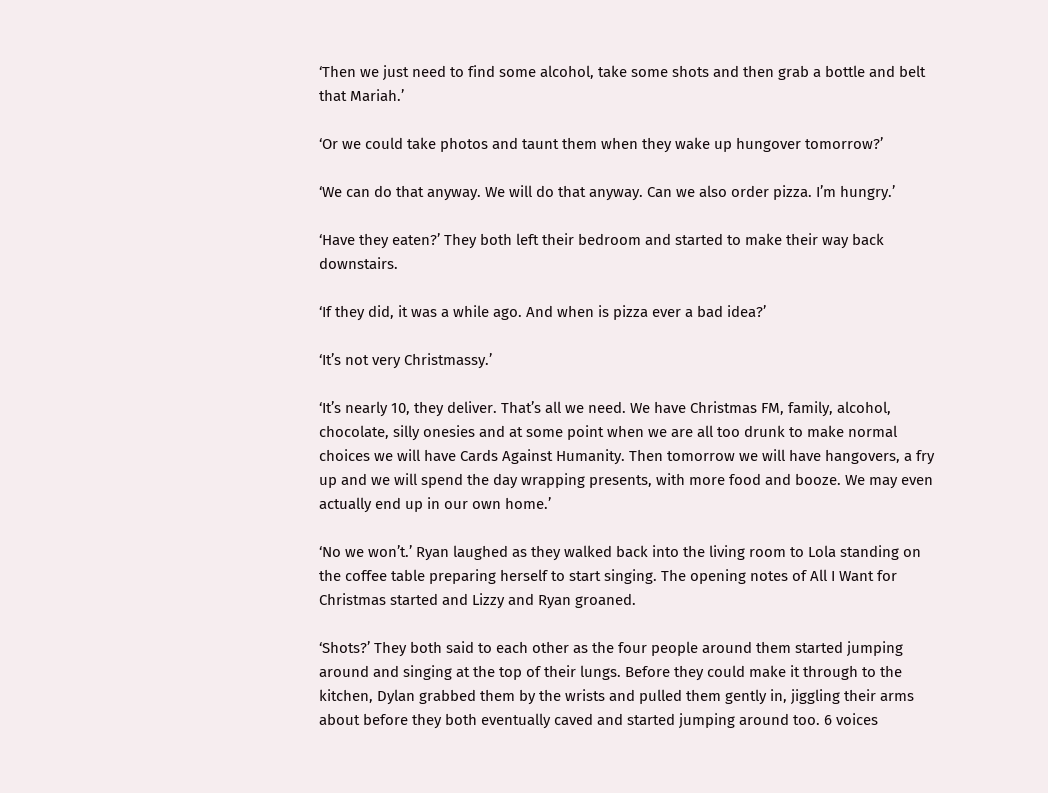‘Then we just need to find some alcohol, take some shots and then grab a bottle and belt that Mariah.’

‘Or we could take photos and taunt them when they wake up hungover tomorrow?’

‘We can do that anyway. We will do that anyway. Can we also order pizza. I’m hungry.’

‘Have they eaten?’ They both left their bedroom and started to make their way back downstairs.

‘If they did, it was a while ago. And when is pizza ever a bad idea?’

‘It’s not very Christmassy.’

‘It’s nearly 10, they deliver. That’s all we need. We have Christmas FM, family, alcohol, chocolate, silly onesies and at some point when we are all too drunk to make normal choices we will have Cards Against Humanity. Then tomorrow we will have hangovers, a fry up and we will spend the day wrapping presents, with more food and booze. We may even actually end up in our own home.’

‘No we won’t.’ Ryan laughed as they walked back into the living room to Lola standing on the coffee table preparing herself to start singing. The opening notes of All I Want for Christmas started and Lizzy and Ryan groaned.

‘Shots?’ They both said to each other as the four people around them started jumping around and singing at the top of their lungs. Before they could make it through to the kitchen, Dylan grabbed them by the wrists and pulled them gently in, jiggling their arms about before they both eventually caved and started jumping around too. 6 voices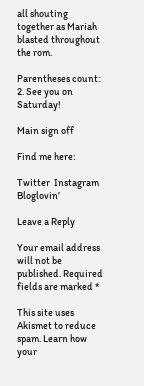all shouting together as Mariah blasted throughout the rom.

Parentheses count: 2. See you on Saturday!

Main sign off

Find me here:

Twitter  Instagram Bloglovin’

Leave a Reply

Your email address will not be published. Required fields are marked *

This site uses Akismet to reduce spam. Learn how your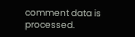comment data is processed.